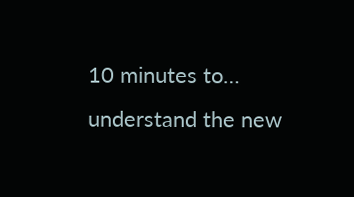10 minutes to… understand the new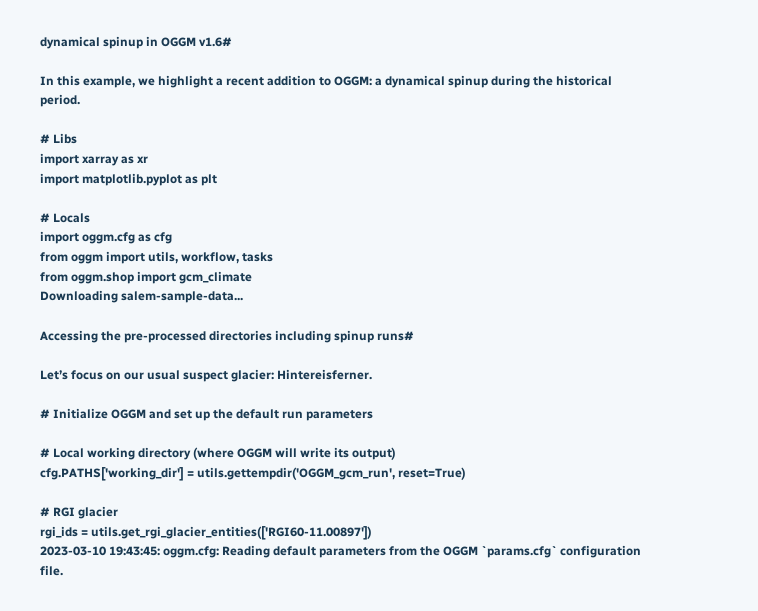dynamical spinup in OGGM v1.6#

In this example, we highlight a recent addition to OGGM: a dynamical spinup during the historical period.

# Libs
import xarray as xr
import matplotlib.pyplot as plt

# Locals
import oggm.cfg as cfg
from oggm import utils, workflow, tasks
from oggm.shop import gcm_climate
Downloading salem-sample-data...

Accessing the pre-processed directories including spinup runs#

Let’s focus on our usual suspect glacier: Hintereisferner.

# Initialize OGGM and set up the default run parameters

# Local working directory (where OGGM will write its output)
cfg.PATHS['working_dir'] = utils.gettempdir('OGGM_gcm_run', reset=True)

# RGI glacier
rgi_ids = utils.get_rgi_glacier_entities(['RGI60-11.00897'])
2023-03-10 19:43:45: oggm.cfg: Reading default parameters from the OGGM `params.cfg` configuration file.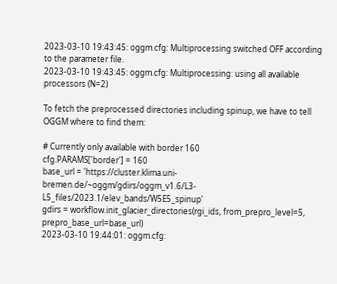2023-03-10 19:43:45: oggm.cfg: Multiprocessing switched OFF according to the parameter file.
2023-03-10 19:43:45: oggm.cfg: Multiprocessing: using all available processors (N=2)

To fetch the preprocessed directories including spinup, we have to tell OGGM where to find them:

# Currently only available with border 160
cfg.PARAMS['border'] = 160
base_url = 'https://cluster.klima.uni-bremen.de/~oggm/gdirs/oggm_v1.6/L3-L5_files/2023.1/elev_bands/W5E5_spinup'
gdirs = workflow.init_glacier_directories(rgi_ids, from_prepro_level=5, prepro_base_url=base_url)
2023-03-10 19:44:01: oggm.cfg: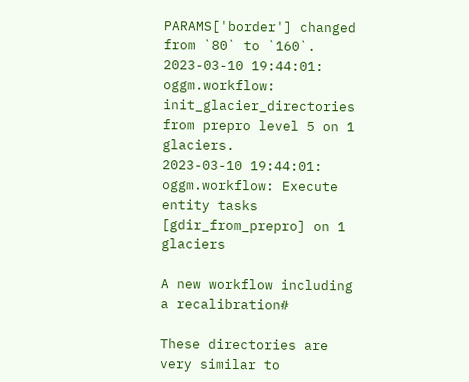PARAMS['border'] changed from `80` to `160`.
2023-03-10 19:44:01: oggm.workflow: init_glacier_directories from prepro level 5 on 1 glaciers.
2023-03-10 19:44:01: oggm.workflow: Execute entity tasks [gdir_from_prepro] on 1 glaciers

A new workflow including a recalibration#

These directories are very similar to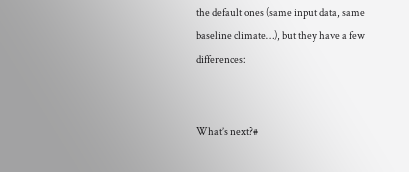the default ones (same input data, same baseline climate…), but they have a few differences:


What’s next?#